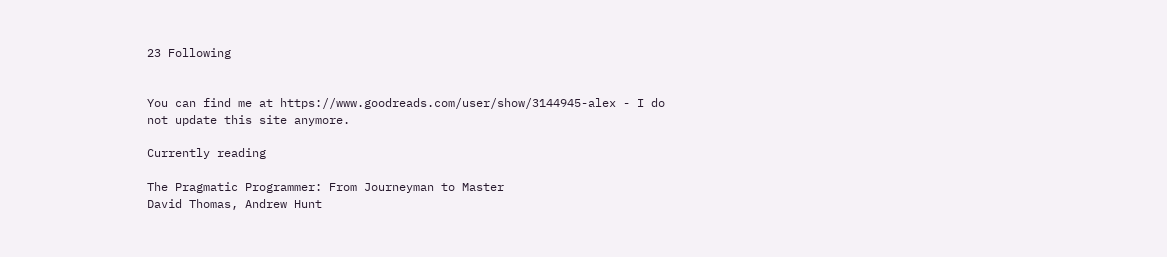23 Following


You can find me at https://www.goodreads.com/user/show/3144945-alex - I do not update this site anymore.

Currently reading

The Pragmatic Programmer: From Journeyman to Master
David Thomas, Andrew Hunt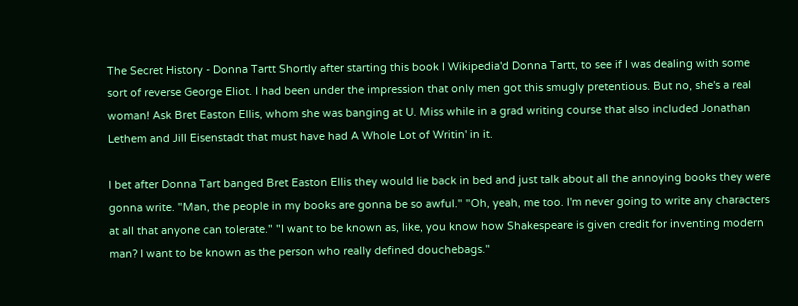The Secret History - Donna Tartt Shortly after starting this book I Wikipedia'd Donna Tartt, to see if I was dealing with some sort of reverse George Eliot. I had been under the impression that only men got this smugly pretentious. But no, she's a real woman! Ask Bret Easton Ellis, whom she was banging at U. Miss while in a grad writing course that also included Jonathan Lethem and Jill Eisenstadt that must have had A Whole Lot of Writin' in it.

I bet after Donna Tart banged Bret Easton Ellis they would lie back in bed and just talk about all the annoying books they were gonna write. "Man, the people in my books are gonna be so awful." "Oh, yeah, me too. I'm never going to write any characters at all that anyone can tolerate." "I want to be known as, like, you know how Shakespeare is given credit for inventing modern man? I want to be known as the person who really defined douchebags."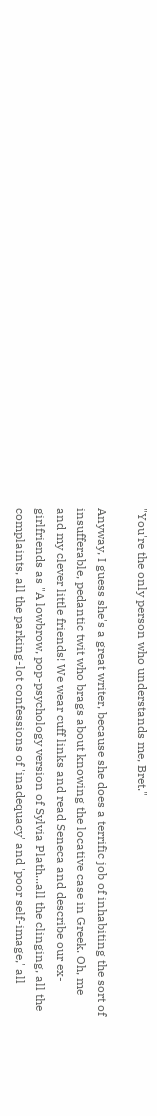"You're the only person who understands me, Bret."

Anyway, I guess she's a great writer, because she does a terrific job of inhabiting the sort of insufferable, pedantic twit who brags about knowing the locative case in Greek. Oh, me and my clever little friends! We wear cuff links and read Seneca and describe our ex-girlfriends as "A lowbrow, pop-psychology version of Sylvia Plath...all the clinging, all the complaints, all the parking-lot confessions of 'inadequacy' and 'poor self-image,' all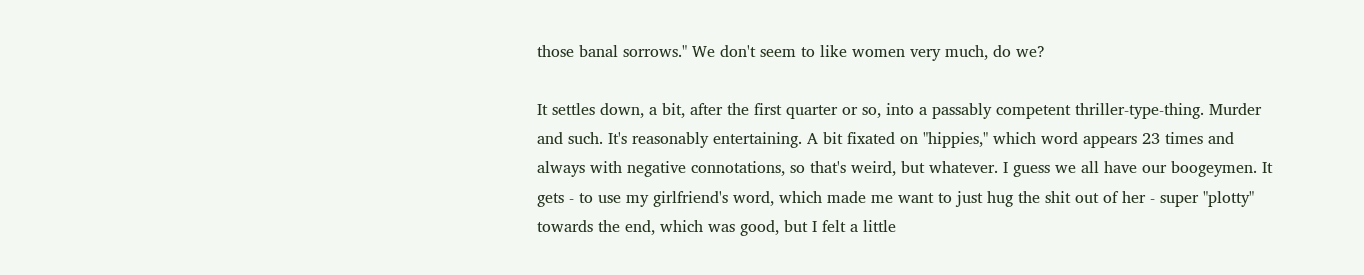those banal sorrows." We don't seem to like women very much, do we?

It settles down, a bit, after the first quarter or so, into a passably competent thriller-type-thing. Murder and such. It's reasonably entertaining. A bit fixated on "hippies," which word appears 23 times and always with negative connotations, so that's weird, but whatever. I guess we all have our boogeymen. It gets - to use my girlfriend's word, which made me want to just hug the shit out of her - super "plotty" towards the end, which was good, but I felt a little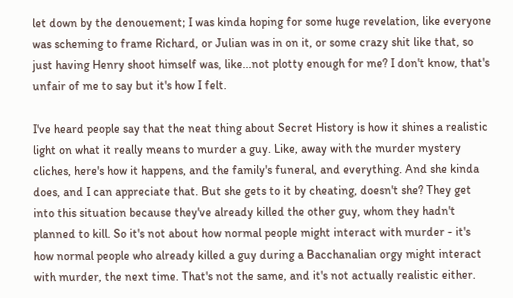let down by the denouement; I was kinda hoping for some huge revelation, like everyone was scheming to frame Richard, or Julian was in on it, or some crazy shit like that, so just having Henry shoot himself was, like...not plotty enough for me? I don't know, that's unfair of me to say but it's how I felt.

I've heard people say that the neat thing about Secret History is how it shines a realistic light on what it really means to murder a guy. Like, away with the murder mystery cliches, here's how it happens, and the family's funeral, and everything. And she kinda does, and I can appreciate that. But she gets to it by cheating, doesn't she? They get into this situation because they've already killed the other guy, whom they hadn't planned to kill. So it's not about how normal people might interact with murder - it's how normal people who already killed a guy during a Bacchanalian orgy might interact with murder, the next time. That's not the same, and it's not actually realistic either.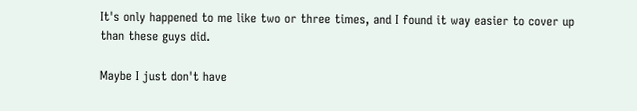It's only happened to me like two or three times, and I found it way easier to cover up than these guys did.

Maybe I just don't have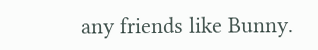any friends like Bunny.